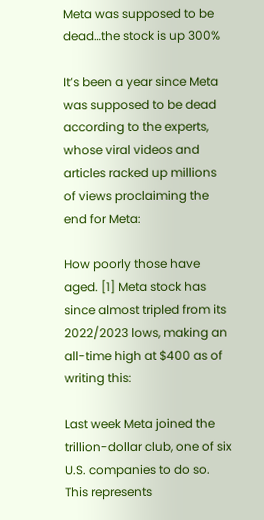Meta was supposed to be dead…the stock is up 300%

It’s been a year since Meta was supposed to be dead according to the experts, whose viral videos and articles racked up millions of views proclaiming the end for Meta:

How poorly those have aged. [1] Meta stock has since almost tripled from its 2022/2023 lows, making an all-time high at $400 as of writing this:

Last week Meta joined the trillion-dollar club, one of six U.S. companies to do so. This represents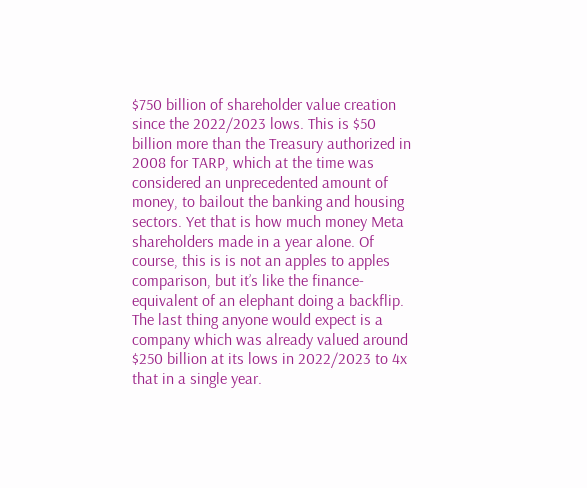$750 billion of shareholder value creation since the 2022/2023 lows. This is $50 billion more than the Treasury authorized in 2008 for TARP, which at the time was considered an unprecedented amount of money, to bailout the banking and housing sectors. Yet that is how much money Meta shareholders made in a year alone. Of course, this is is not an apples to apples comparison, but it’s like the finance-equivalent of an elephant doing a backflip. The last thing anyone would expect is a company which was already valued around $250 billion at its lows in 2022/2023 to 4x that in a single year.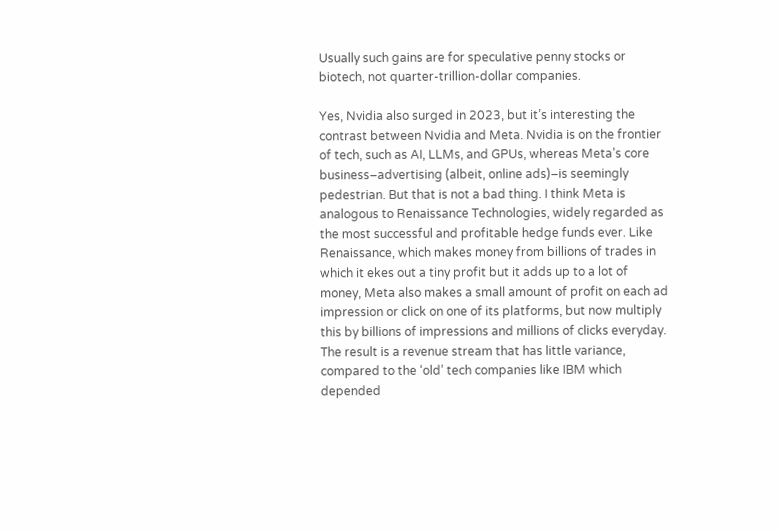Usually such gains are for speculative penny stocks or biotech, not quarter-trillion-dollar companies.

Yes, Nvidia also surged in 2023, but it’s interesting the contrast between Nvidia and Meta. Nvidia is on the frontier of tech, such as AI, LLMs, and GPUs, whereas Meta’s core business–advertising (albeit, online ads)–is seemingly pedestrian. But that is not a bad thing. I think Meta is analogous to Renaissance Technologies, widely regarded as the most successful and profitable hedge funds ever. Like Renaissance, which makes money from billions of trades in which it ekes out a tiny profit but it adds up to a lot of money, Meta also makes a small amount of profit on each ad impression or click on one of its platforms, but now multiply this by billions of impressions and millions of clicks everyday. The result is a revenue stream that has little variance, compared to the ‘old’ tech companies like IBM which depended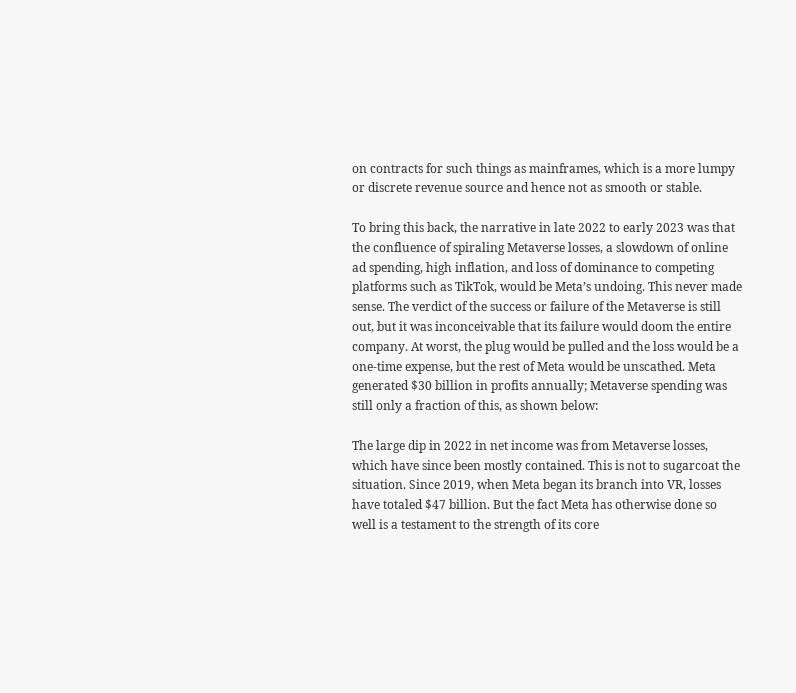on contracts for such things as mainframes, which is a more lumpy or discrete revenue source and hence not as smooth or stable.

To bring this back, the narrative in late 2022 to early 2023 was that the confluence of spiraling Metaverse losses, a slowdown of online ad spending, high inflation, and loss of dominance to competing platforms such as TikTok, would be Meta’s undoing. This never made sense. The verdict of the success or failure of the Metaverse is still out, but it was inconceivable that its failure would doom the entire company. At worst, the plug would be pulled and the loss would be a one-time expense, but the rest of Meta would be unscathed. Meta generated $30 billion in profits annually; Metaverse spending was still only a fraction of this, as shown below:

The large dip in 2022 in net income was from Metaverse losses, which have since been mostly contained. This is not to sugarcoat the situation. Since 2019, when Meta began its branch into VR, losses have totaled $47 billion. But the fact Meta has otherwise done so well is a testament to the strength of its core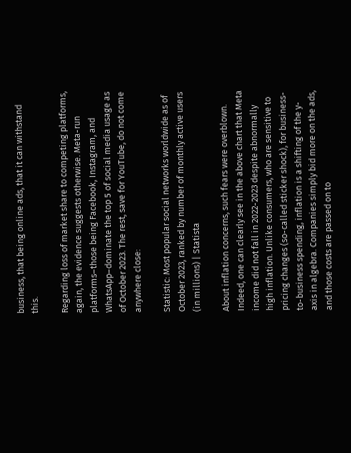business, that being online ads, that it can withstand this.

Regarding loss of market share to competing platforms, again, the evidence suggests otherwise. Meta-run platforms–those being Facebook, Instagram, and WhatsApp–dominate the top 5 of social media usage as of October 2023. The rest, save for YouTube, do not come anywhere close:

Statistic: Most popular social networks worldwide as of October 2023, ranked by number of monthly active users (in millions) | Statista

About inflation concerns, such fears were overblown. Indeed, one can clearly see in the above chart that Meta income did not fall in 2022-2023 despite abnormally high inflation. Unlike consumers, who are sensitive to pricing changes (so-called sticker shock), for business-to-business spending, inflation is a shifting of the y-axis in algebra. Companies simply bid more on the ads, and those costs are passed on to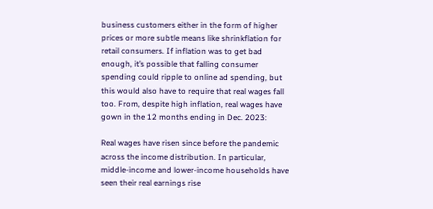business customers either in the form of higher prices or more subtle means like shrinkflation for retail consumers. If inflation was to get bad enough, it’s possible that falling consumer spending could ripple to online ad spending, but this would also have to require that real wages fall too. From, despite high inflation, real wages have gown in the 12 months ending in Dec. 2023:

Real wages have risen since before the pandemic across the income distribution. In particular, middle-income and lower-income households have seen their real earnings rise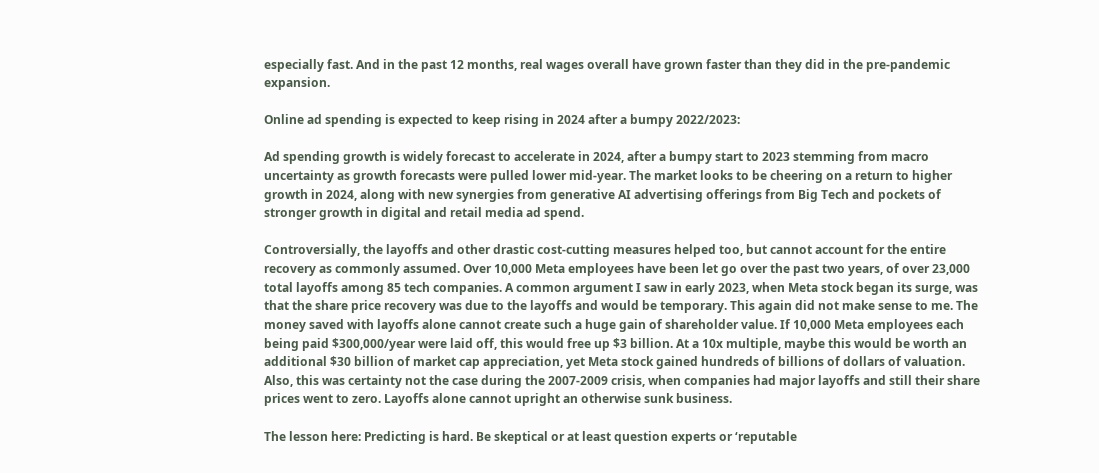especially fast. And in the past 12 months, real wages overall have grown faster than they did in the pre-pandemic expansion.

Online ad spending is expected to keep rising in 2024 after a bumpy 2022/2023:

Ad spending growth is widely forecast to accelerate in 2024, after a bumpy start to 2023 stemming from macro uncertainty as growth forecasts were pulled lower mid-year. The market looks to be cheering on a return to higher growth in 2024, along with new synergies from generative AI advertising offerings from Big Tech and pockets of stronger growth in digital and retail media ad spend.

Controversially, the layoffs and other drastic cost-cutting measures helped too, but cannot account for the entire recovery as commonly assumed. Over 10,000 Meta employees have been let go over the past two years, of over 23,000 total layoffs among 85 tech companies. A common argument I saw in early 2023, when Meta stock began its surge, was that the share price recovery was due to the layoffs and would be temporary. This again did not make sense to me. The money saved with layoffs alone cannot create such a huge gain of shareholder value. If 10,000 Meta employees each being paid $300,000/year were laid off, this would free up $3 billion. At a 10x multiple, maybe this would be worth an additional $30 billion of market cap appreciation, yet Meta stock gained hundreds of billions of dollars of valuation. Also, this was certainty not the case during the 2007-2009 crisis, when companies had major layoffs and still their share prices went to zero. Layoffs alone cannot upright an otherwise sunk business.

The lesson here: Predicting is hard. Be skeptical or at least question experts or ‘reputable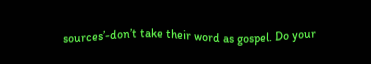sources’-don’t take their word as gospel. Do your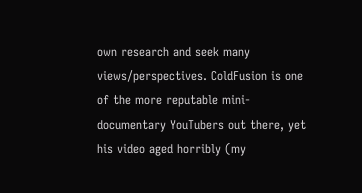own research and seek many views/perspectives. ColdFusion is one of the more reputable mini-documentary YouTubers out there, yet his video aged horribly (my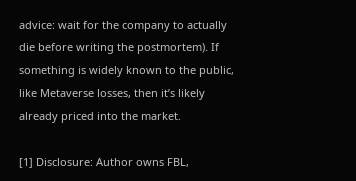advice: wait for the company to actually die before writing the postmortem). If something is widely known to the public, like Metaverse losses, then it’s likely already priced into the market.

[1] Disclosure: Author owns FBL,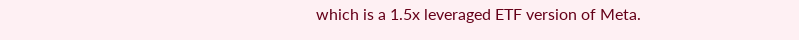which is a 1.5x leveraged ETF version of Meta.